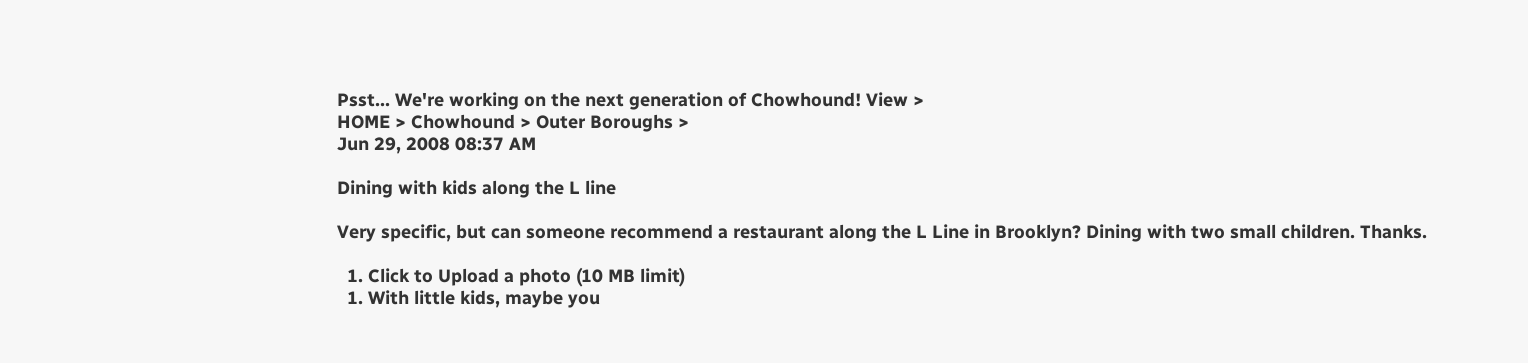Psst... We're working on the next generation of Chowhound! View >
HOME > Chowhound > Outer Boroughs >
Jun 29, 2008 08:37 AM

Dining with kids along the L line

Very specific, but can someone recommend a restaurant along the L Line in Brooklyn? Dining with two small children. Thanks.

  1. Click to Upload a photo (10 MB limit)
  1. With little kids, maybe you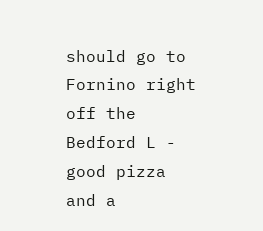should go to Fornino right off the Bedford L - good pizza and a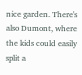nice garden. There's also Dumont, where the kids could easily split a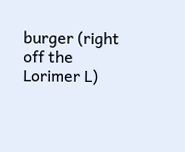burger (right off the Lorimer L)